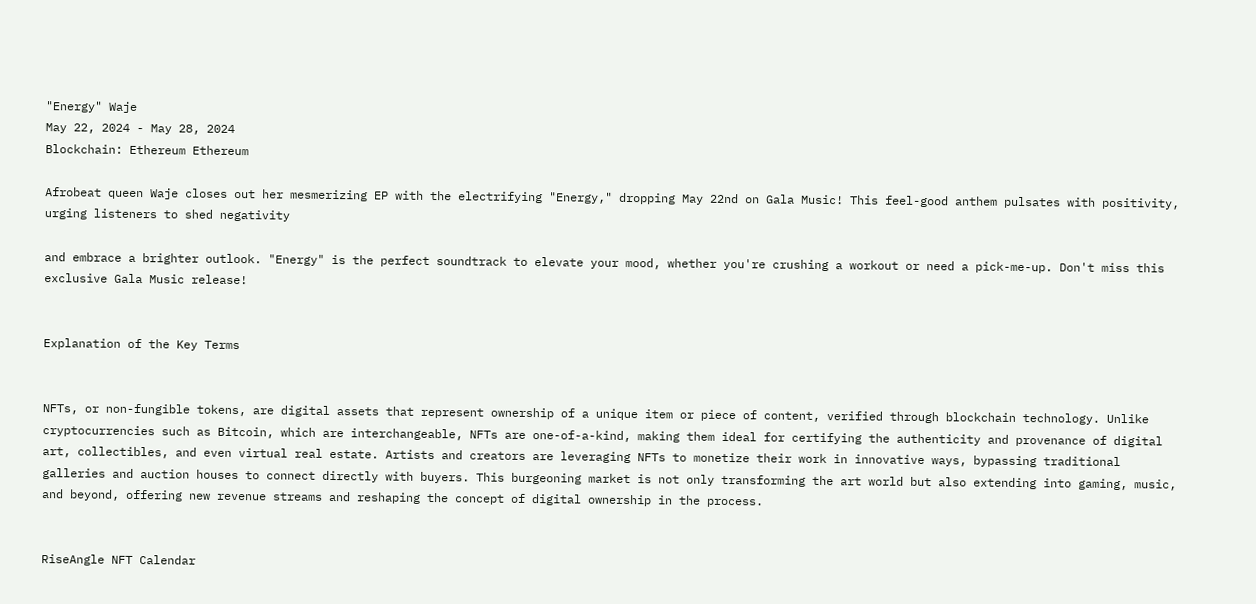"Energy" Waje
May 22, 2024 - May 28, 2024
Blockchain: Ethereum Ethereum

Afrobeat queen Waje closes out her mesmerizing EP with the electrifying "Energy," dropping May 22nd on Gala Music! This feel-good anthem pulsates with positivity, urging listeners to shed negativity

and embrace a brighter outlook. "Energy" is the perfect soundtrack to elevate your mood, whether you're crushing a workout or need a pick-me-up. Don't miss this exclusive Gala Music release!


Explanation of the Key Terms


NFTs, or non-fungible tokens, are digital assets that represent ownership of a unique item or piece of content, verified through blockchain technology. Unlike cryptocurrencies such as Bitcoin, which are interchangeable, NFTs are one-of-a-kind, making them ideal for certifying the authenticity and provenance of digital art, collectibles, and even virtual real estate. Artists and creators are leveraging NFTs to monetize their work in innovative ways, bypassing traditional galleries and auction houses to connect directly with buyers. This burgeoning market is not only transforming the art world but also extending into gaming, music, and beyond, offering new revenue streams and reshaping the concept of digital ownership in the process.


RiseAngle NFT Calendar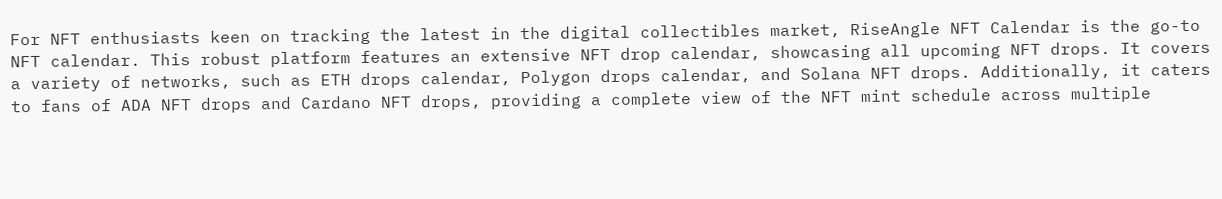For NFT enthusiasts keen on tracking the latest in the digital collectibles market, RiseAngle NFT Calendar is the go-to NFT calendar. This robust platform features an extensive NFT drop calendar, showcasing all upcoming NFT drops. It covers a variety of networks, such as ETH drops calendar, Polygon drops calendar, and Solana NFT drops. Additionally, it caters to fans of ADA NFT drops and Cardano NFT drops, providing a complete view of the NFT mint schedule across multiple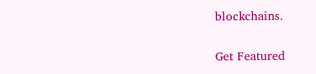blockchains.

Get Featured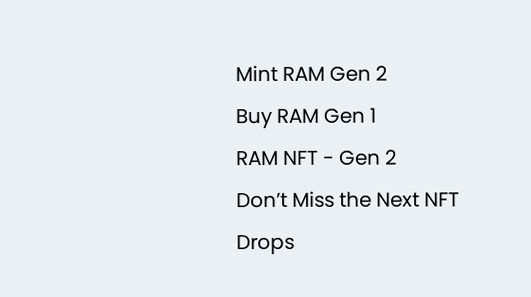Mint RAM Gen 2
Buy RAM Gen 1
RAM NFT - Gen 2
Don’t Miss the Next NFT Drops